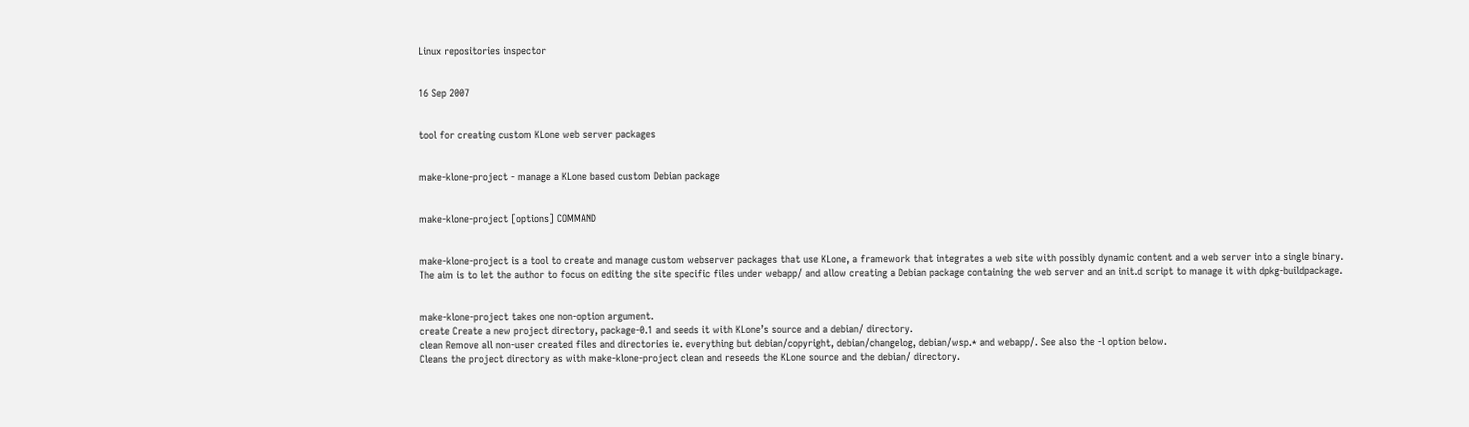Linux repositories inspector


16 Sep 2007


tool for creating custom KLone web server packages


make-klone-project - manage a KLone based custom Debian package


make-klone-project [options] COMMAND


make-klone-project is a tool to create and manage custom webserver packages that use KLone, a framework that integrates a web site with possibly dynamic content and a web server into a single binary.
The aim is to let the author to focus on editing the site specific files under webapp/ and allow creating a Debian package containing the web server and an init.d script to manage it with dpkg-buildpackage.


make-klone-project takes one non-option argument.
create Create a new project directory, package-0.1 and seeds it with KLone’s source and a debian/ directory.
clean Remove all non-user created files and directories ie. everything but debian/copyright, debian/changelog, debian/wsp.* and webapp/. See also the -l option below.
Cleans the project directory as with make-klone-project clean and reseeds the KLone source and the debian/ directory.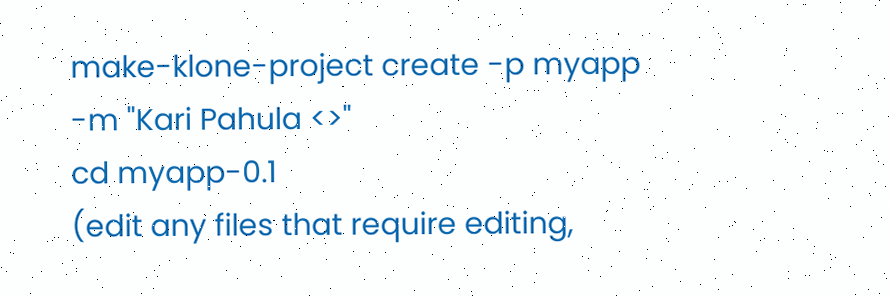make-klone-project create -p myapp -m "Kari Pahula <>"
cd myapp-0.1
(edit any files that require editing,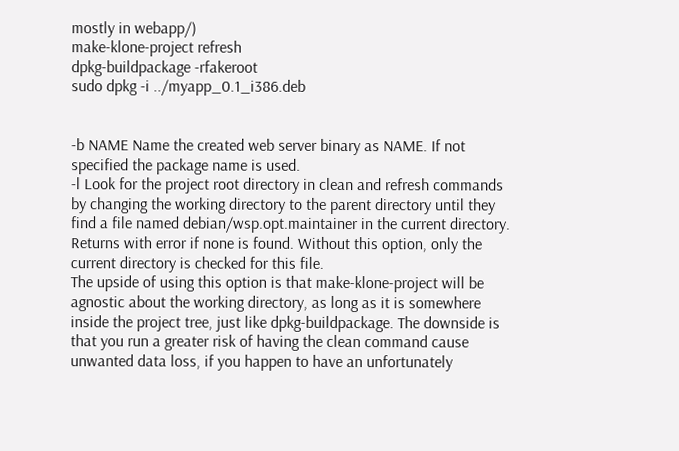mostly in webapp/)
make-klone-project refresh
dpkg-buildpackage -rfakeroot
sudo dpkg -i ../myapp_0.1_i386.deb


-b NAME Name the created web server binary as NAME. If not specified the package name is used.
-l Look for the project root directory in clean and refresh commands by changing the working directory to the parent directory until they find a file named debian/wsp.opt.maintainer in the current directory. Returns with error if none is found. Without this option, only the current directory is checked for this file.
The upside of using this option is that make-klone-project will be agnostic about the working directory, as long as it is somewhere inside the project tree, just like dpkg-buildpackage. The downside is that you run a greater risk of having the clean command cause unwanted data loss, if you happen to have an unfortunately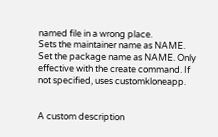named file in a wrong place.
Sets the maintainer name as NAME.
Set the package name as NAME. Only effective with the create command. If not specified, uses customkloneapp.


A custom description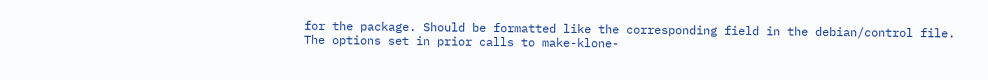for the package. Should be formatted like the corresponding field in the debian/control file.
The options set in prior calls to make-klone-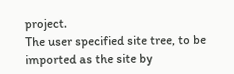project.
The user specified site tree, to be imported as the site by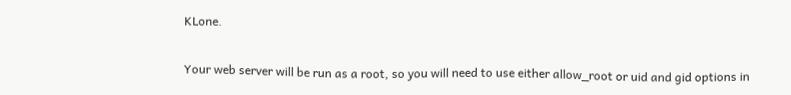KLone.


Your web server will be run as a root, so you will need to use either allow_root or uid and gid options in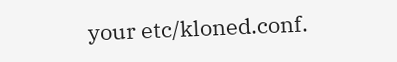your etc/kloned.conf.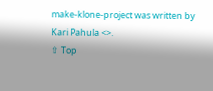make-klone-project was written by Kari Pahula <>.
⇧ Top